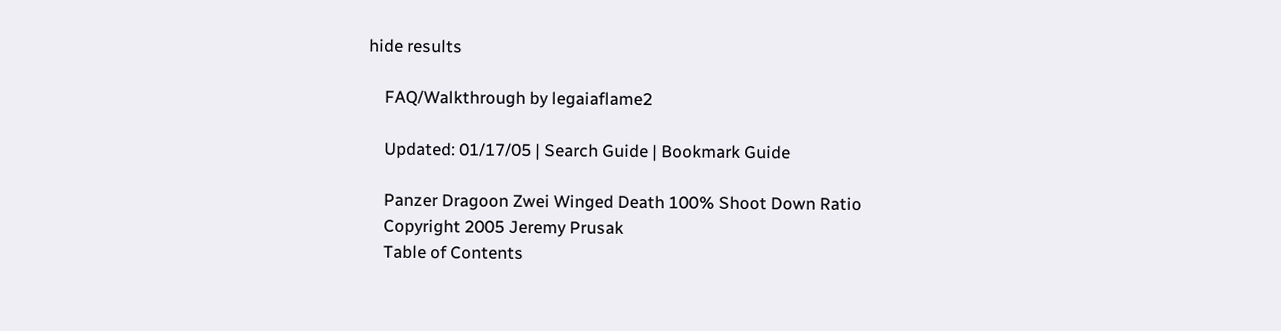hide results

    FAQ/Walkthrough by legaiaflame2

    Updated: 01/17/05 | Search Guide | Bookmark Guide

    Panzer Dragoon Zwei Winged Death 100% Shoot Down Ratio
    Copyright 2005 Jeremy Prusak
    Table of Contents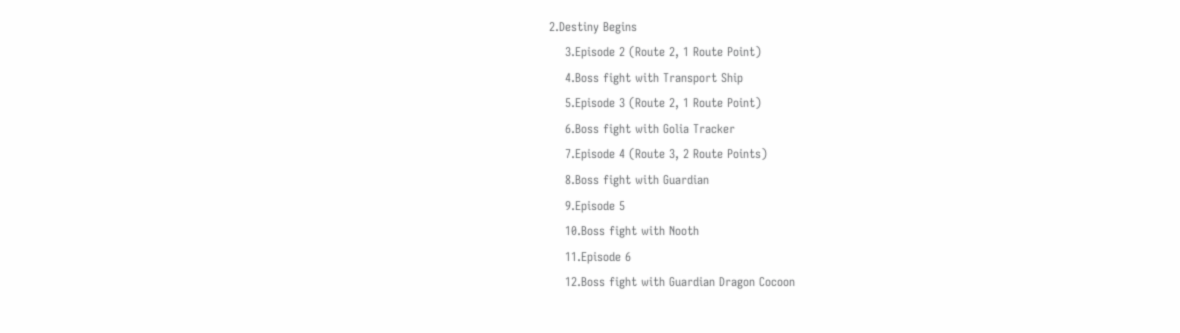2.Destiny Begins
    3.Episode 2 (Route 2, 1 Route Point)
    4.Boss fight with Transport Ship
    5.Episode 3 (Route 2, 1 Route Point)
    6.Boss fight with Golia Tracker
    7.Episode 4 (Route 3, 2 Route Points)
    8.Boss fight with Guardian
    9.Episode 5
    10.Boss fight with Nooth
    11.Episode 6
    12.Boss fight with Guardian Dragon Cocoon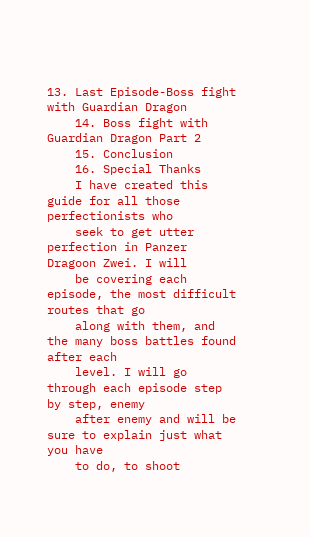13. Last Episode-Boss fight with Guardian Dragon
    14. Boss fight with Guardian Dragon Part 2
    15. Conclusion
    16. Special Thanks
    I have created this guide for all those perfectionists who
    seek to get utter perfection in Panzer Dragoon Zwei. I will
    be covering each episode, the most difficult routes that go
    along with them, and the many boss battles found after each
    level. I will go through each episode step by step, enemy
    after enemy and will be sure to explain just what you have
    to do, to shoot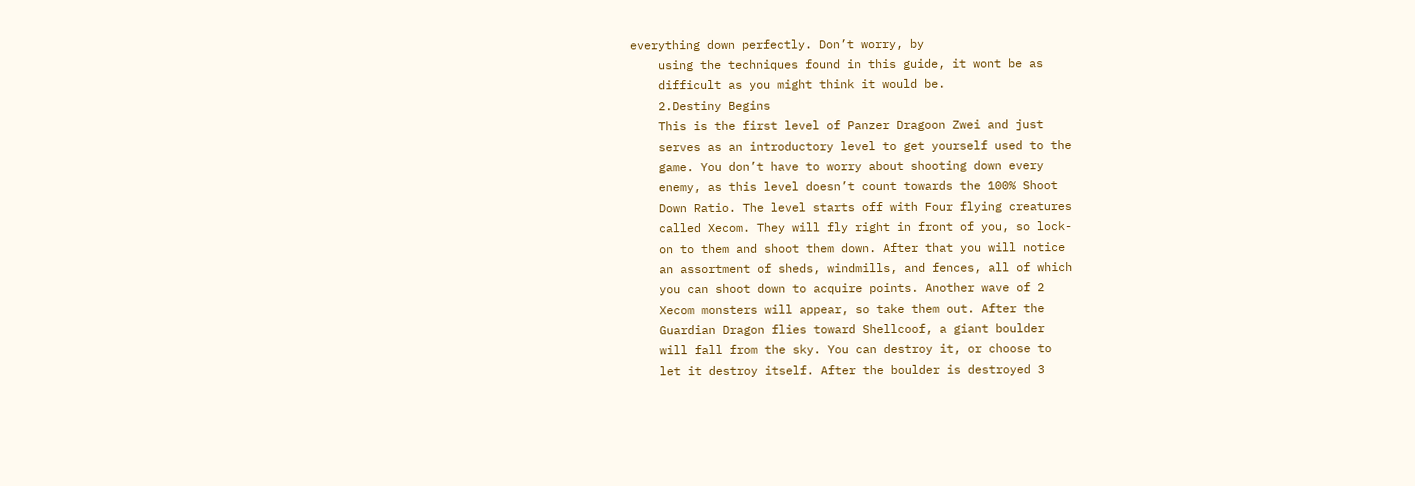everything down perfectly. Don’t worry, by
    using the techniques found in this guide, it wont be as
    difficult as you might think it would be.
    2.Destiny Begins
    This is the first level of Panzer Dragoon Zwei and just
    serves as an introductory level to get yourself used to the
    game. You don’t have to worry about shooting down every
    enemy, as this level doesn’t count towards the 100% Shoot
    Down Ratio. The level starts off with Four flying creatures
    called Xecom. They will fly right in front of you, so lock-
    on to them and shoot them down. After that you will notice
    an assortment of sheds, windmills, and fences, all of which
    you can shoot down to acquire points. Another wave of 2
    Xecom monsters will appear, so take them out. After the
    Guardian Dragon flies toward Shellcoof, a giant boulder
    will fall from the sky. You can destroy it, or choose to
    let it destroy itself. After the boulder is destroyed 3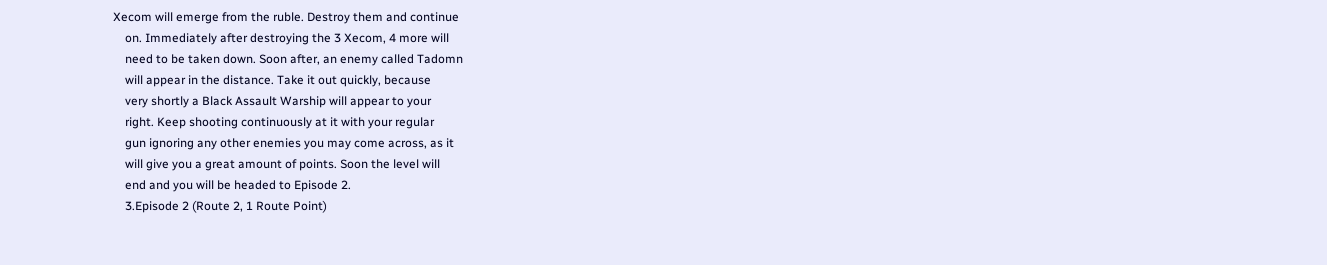Xecom will emerge from the ruble. Destroy them and continue
    on. Immediately after destroying the 3 Xecom, 4 more will
    need to be taken down. Soon after, an enemy called Tadomn
    will appear in the distance. Take it out quickly, because
    very shortly a Black Assault Warship will appear to your
    right. Keep shooting continuously at it with your regular
    gun ignoring any other enemies you may come across, as it
    will give you a great amount of points. Soon the level will
    end and you will be headed to Episode 2.
    3.Episode 2 (Route 2, 1 Route Point)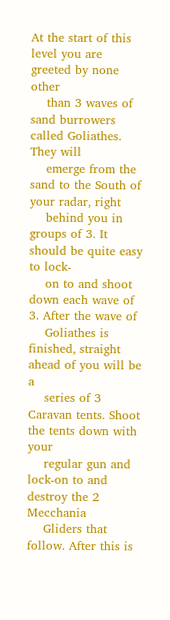At the start of this level you are greeted by none other
    than 3 waves of sand burrowers called Goliathes. They will
    emerge from the sand to the South of your radar, right
    behind you in groups of 3. It should be quite easy to lock-
    on to and shoot down each wave of  3. After the wave of
    Goliathes is finished, straight ahead of you will be a
    series of 3 Caravan tents. Shoot the tents down with your
    regular gun and lock-on to and destroy the 2 Mecchania
    Gliders that follow. After this is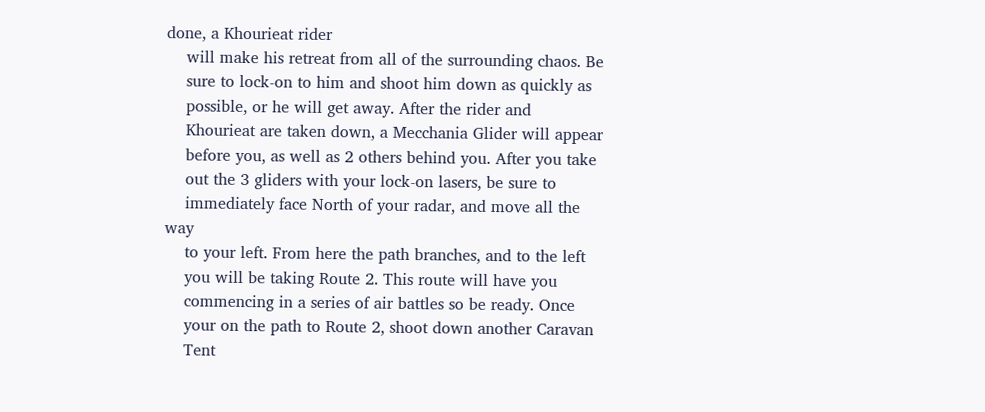done, a Khourieat rider
    will make his retreat from all of the surrounding chaos. Be
    sure to lock-on to him and shoot him down as quickly as
    possible, or he will get away. After the rider and
    Khourieat are taken down, a Mecchania Glider will appear
    before you, as well as 2 others behind you. After you take
    out the 3 gliders with your lock-on lasers, be sure to
    immediately face North of your radar, and move all the way
    to your left. From here the path branches, and to the left
    you will be taking Route 2. This route will have you
    commencing in a series of air battles so be ready. Once
    your on the path to Route 2, shoot down another Caravan
    Tent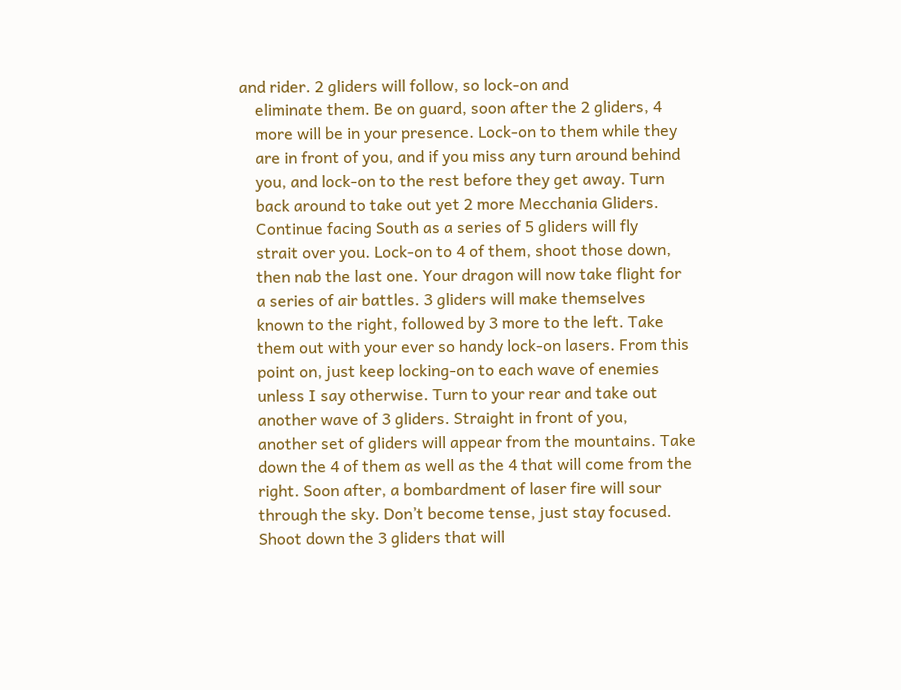and rider. 2 gliders will follow, so lock-on and
    eliminate them. Be on guard, soon after the 2 gliders, 4
    more will be in your presence. Lock-on to them while they
    are in front of you, and if you miss any turn around behind
    you, and lock-on to the rest before they get away. Turn
    back around to take out yet 2 more Mecchania Gliders.
    Continue facing South as a series of 5 gliders will fly
    strait over you. Lock-on to 4 of them, shoot those down,
    then nab the last one. Your dragon will now take flight for
    a series of air battles. 3 gliders will make themselves
    known to the right, followed by 3 more to the left. Take
    them out with your ever so handy lock-on lasers. From this
    point on, just keep locking-on to each wave of enemies
    unless I say otherwise. Turn to your rear and take out
    another wave of 3 gliders. Straight in front of you,
    another set of gliders will appear from the mountains. Take
    down the 4 of them as well as the 4 that will come from the
    right. Soon after, a bombardment of laser fire will sour
    through the sky. Don’t become tense, just stay focused.
    Shoot down the 3 gliders that will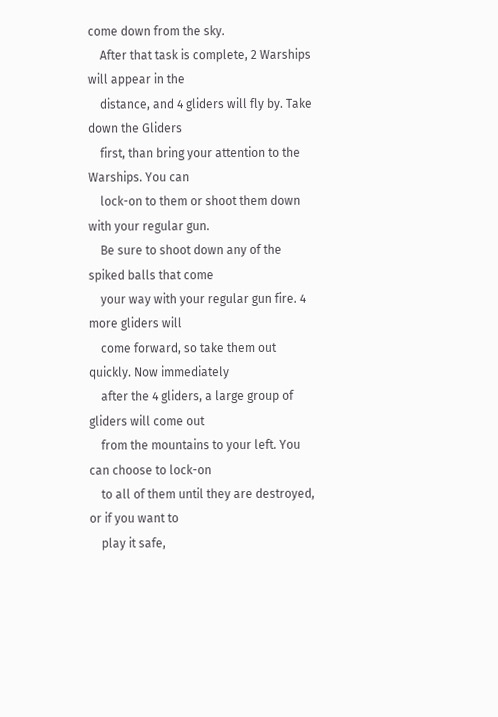come down from the sky.
    After that task is complete, 2 Warships will appear in the
    distance, and 4 gliders will fly by. Take down the Gliders
    first, than bring your attention to the Warships. You can
    lock-on to them or shoot them down with your regular gun.
    Be sure to shoot down any of the spiked balls that come
    your way with your regular gun fire. 4 more gliders will
    come forward, so take them out quickly. Now immediately
    after the 4 gliders, a large group of gliders will come out
    from the mountains to your left. You can choose to lock-on
    to all of them until they are destroyed, or if you want to
    play it safe,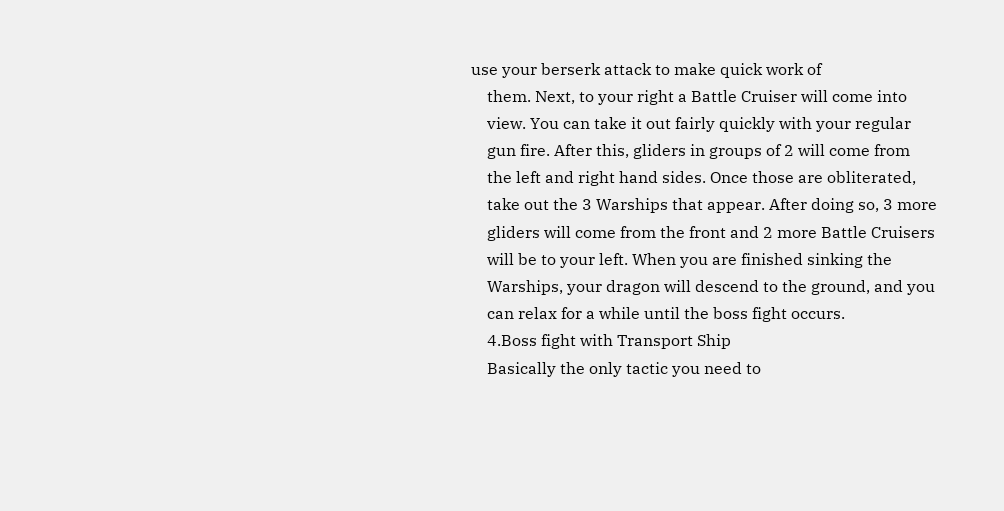use your berserk attack to make quick work of
    them. Next, to your right a Battle Cruiser will come into
    view. You can take it out fairly quickly with your regular
    gun fire. After this, gliders in groups of 2 will come from
    the left and right hand sides. Once those are obliterated,
    take out the 3 Warships that appear. After doing so, 3 more
    gliders will come from the front and 2 more Battle Cruisers
    will be to your left. When you are finished sinking the
    Warships, your dragon will descend to the ground, and you
    can relax for a while until the boss fight occurs.
    4.Boss fight with Transport Ship
    Basically the only tactic you need to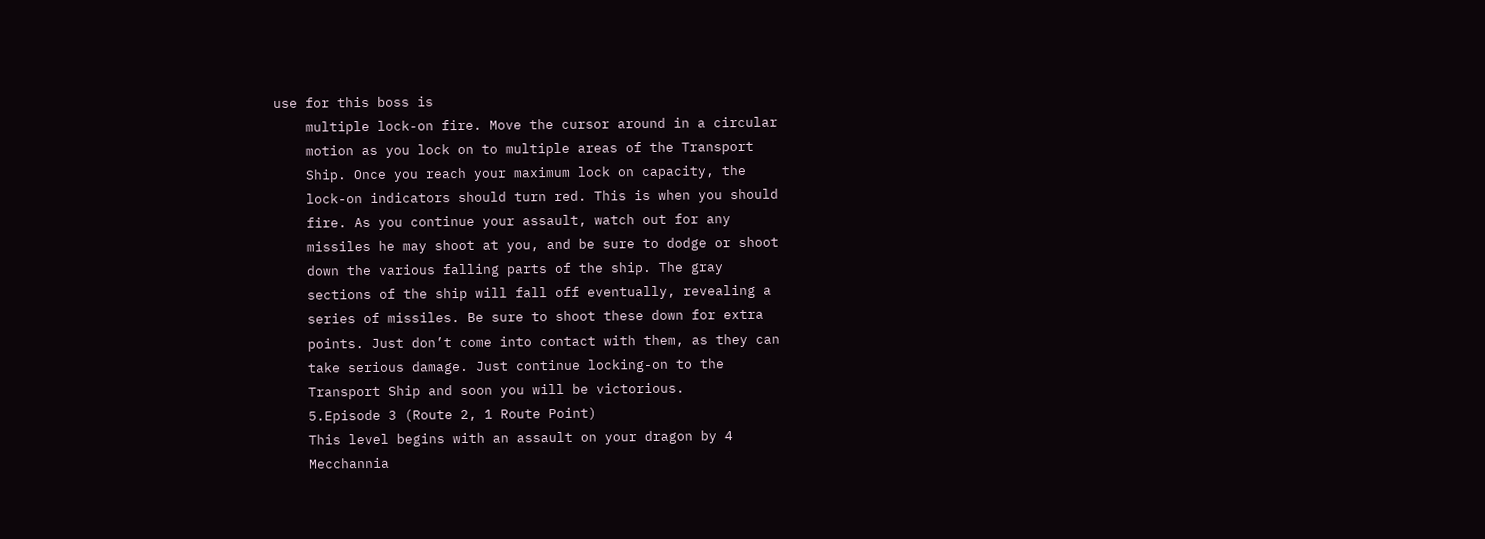use for this boss is
    multiple lock-on fire. Move the cursor around in a circular
    motion as you lock on to multiple areas of the Transport
    Ship. Once you reach your maximum lock on capacity, the
    lock-on indicators should turn red. This is when you should
    fire. As you continue your assault, watch out for any
    missiles he may shoot at you, and be sure to dodge or shoot
    down the various falling parts of the ship. The gray
    sections of the ship will fall off eventually, revealing a
    series of missiles. Be sure to shoot these down for extra
    points. Just don’t come into contact with them, as they can
    take serious damage. Just continue locking-on to the
    Transport Ship and soon you will be victorious.
    5.Episode 3 (Route 2, 1 Route Point)
    This level begins with an assault on your dragon by 4
    Mecchannia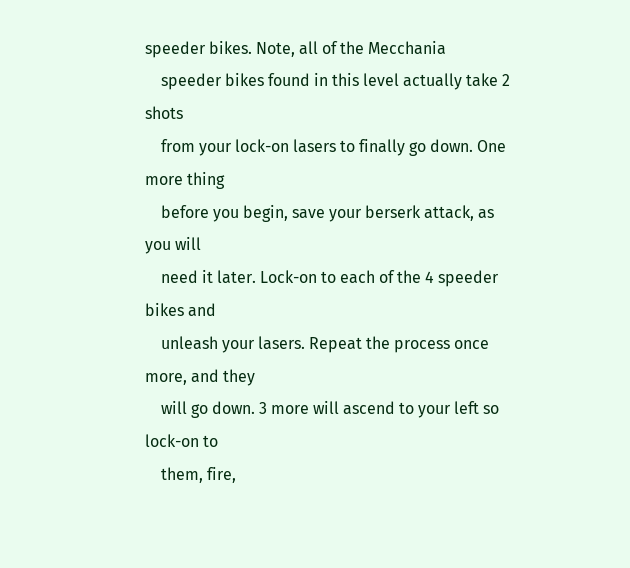speeder bikes. Note, all of the Mecchania
    speeder bikes found in this level actually take 2 shots
    from your lock-on lasers to finally go down. One more thing
    before you begin, save your berserk attack, as you will
    need it later. Lock-on to each of the 4 speeder bikes and
    unleash your lasers. Repeat the process once more, and they
    will go down. 3 more will ascend to your left so lock-on to
    them, fire,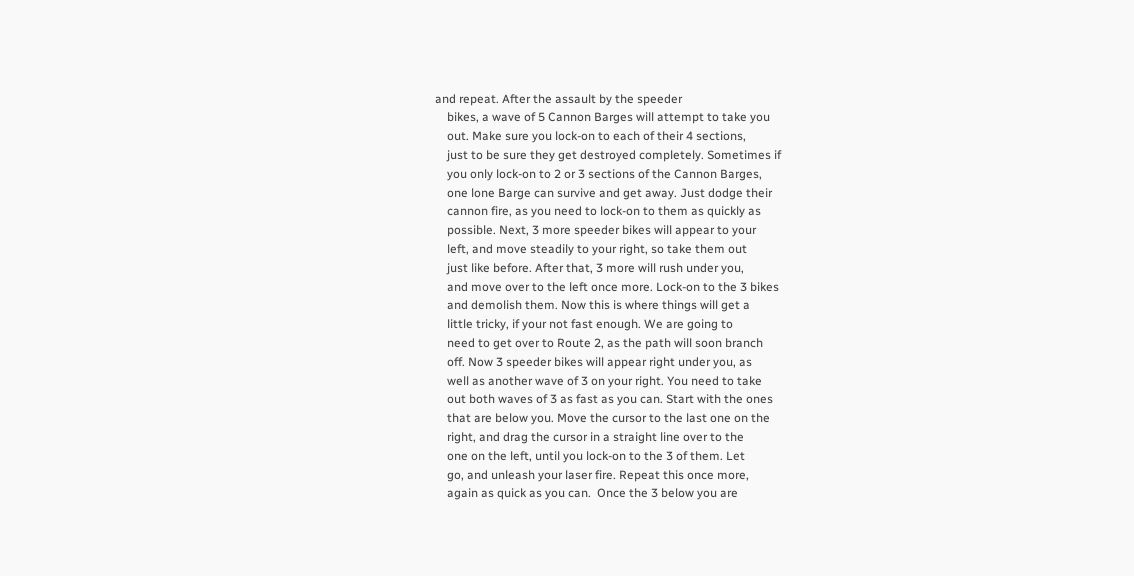and repeat. After the assault by the speeder
    bikes, a wave of 5 Cannon Barges will attempt to take you
    out. Make sure you lock-on to each of their 4 sections,
    just to be sure they get destroyed completely. Sometimes if
    you only lock-on to 2 or 3 sections of the Cannon Barges,
    one lone Barge can survive and get away. Just dodge their
    cannon fire, as you need to lock-on to them as quickly as
    possible. Next, 3 more speeder bikes will appear to your
    left, and move steadily to your right, so take them out
    just like before. After that, 3 more will rush under you,
    and move over to the left once more. Lock-on to the 3 bikes
    and demolish them. Now this is where things will get a
    little tricky, if your not fast enough. We are going to
    need to get over to Route 2, as the path will soon branch
    off. Now 3 speeder bikes will appear right under you, as
    well as another wave of 3 on your right. You need to take
    out both waves of 3 as fast as you can. Start with the ones
    that are below you. Move the cursor to the last one on the
    right, and drag the cursor in a straight line over to the
    one on the left, until you lock-on to the 3 of them. Let
    go, and unleash your laser fire. Repeat this once more,
    again as quick as you can.  Once the 3 below you are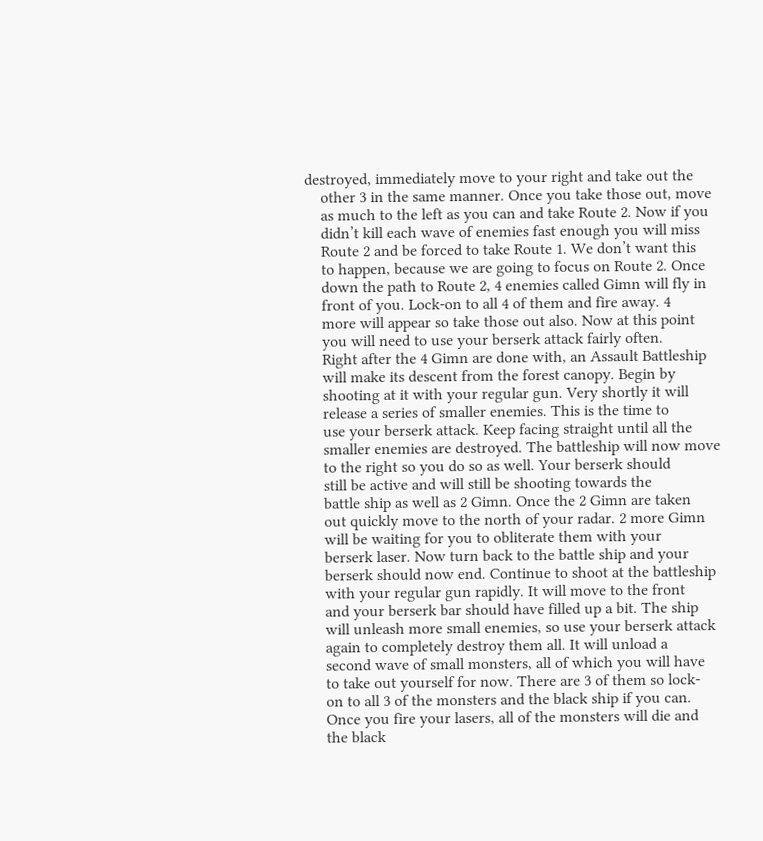destroyed, immediately move to your right and take out the
    other 3 in the same manner. Once you take those out, move
    as much to the left as you can and take Route 2. Now if you
    didn’t kill each wave of enemies fast enough you will miss
    Route 2 and be forced to take Route 1. We don’t want this
    to happen, because we are going to focus on Route 2. Once
    down the path to Route 2, 4 enemies called Gimn will fly in
    front of you. Lock-on to all 4 of them and fire away. 4
    more will appear so take those out also. Now at this point
    you will need to use your berserk attack fairly often.
    Right after the 4 Gimn are done with, an Assault Battleship
    will make its descent from the forest canopy. Begin by
    shooting at it with your regular gun. Very shortly it will
    release a series of smaller enemies. This is the time to
    use your berserk attack. Keep facing straight until all the
    smaller enemies are destroyed. The battleship will now move
    to the right so you do so as well. Your berserk should
    still be active and will still be shooting towards the
    battle ship as well as 2 Gimn. Once the 2 Gimn are taken
    out quickly move to the north of your radar. 2 more Gimn
    will be waiting for you to obliterate them with your
    berserk laser. Now turn back to the battle ship and your
    berserk should now end. Continue to shoot at the battleship
    with your regular gun rapidly. It will move to the front
    and your berserk bar should have filled up a bit. The ship
    will unleash more small enemies, so use your berserk attack
    again to completely destroy them all. It will unload a
    second wave of small monsters, all of which you will have
    to take out yourself for now. There are 3 of them so lock-
    on to all 3 of the monsters and the black ship if you can.
    Once you fire your lasers, all of the monsters will die and
    the black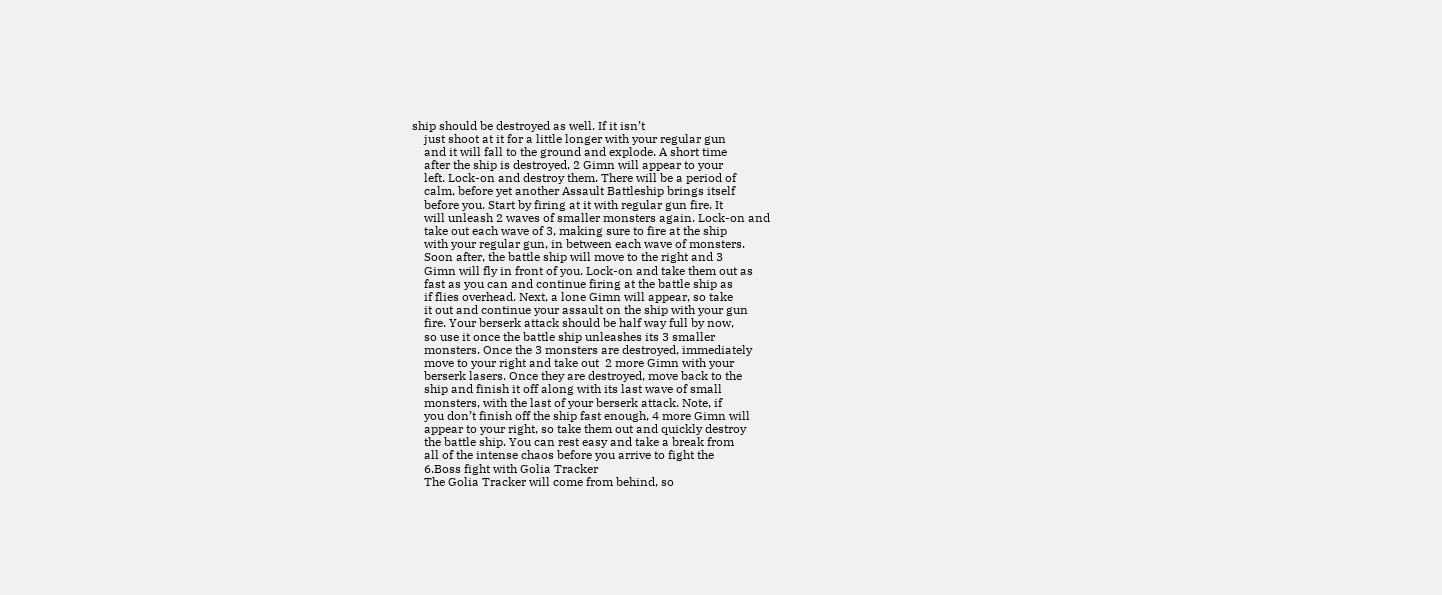ship should be destroyed as well. If it isn’t
    just shoot at it for a little longer with your regular gun
    and it will fall to the ground and explode. A short time
    after the ship is destroyed, 2 Gimn will appear to your
    left. Lock-on and destroy them. There will be a period of
    calm, before yet another Assault Battleship brings itself
    before you. Start by firing at it with regular gun fire. It
    will unleash 2 waves of smaller monsters again. Lock-on and
    take out each wave of 3, making sure to fire at the ship
    with your regular gun, in between each wave of monsters.
    Soon after, the battle ship will move to the right and 3
    Gimn will fly in front of you. Lock-on and take them out as
    fast as you can and continue firing at the battle ship as
    if flies overhead. Next, a lone Gimn will appear, so take
    it out and continue your assault on the ship with your gun
    fire. Your berserk attack should be half way full by now,
    so use it once the battle ship unleashes its 3 smaller
    monsters. Once the 3 monsters are destroyed, immediately
    move to your right and take out  2 more Gimn with your
    berserk lasers. Once they are destroyed, move back to the
    ship and finish it off along with its last wave of small
    monsters, with the last of your berserk attack. Note, if
    you don’t finish off the ship fast enough, 4 more Gimn will
    appear to your right, so take them out and quickly destroy
    the battle ship. You can rest easy and take a break from
    all of the intense chaos before you arrive to fight the
    6.Boss fight with Golia Tracker
    The Golia Tracker will come from behind, so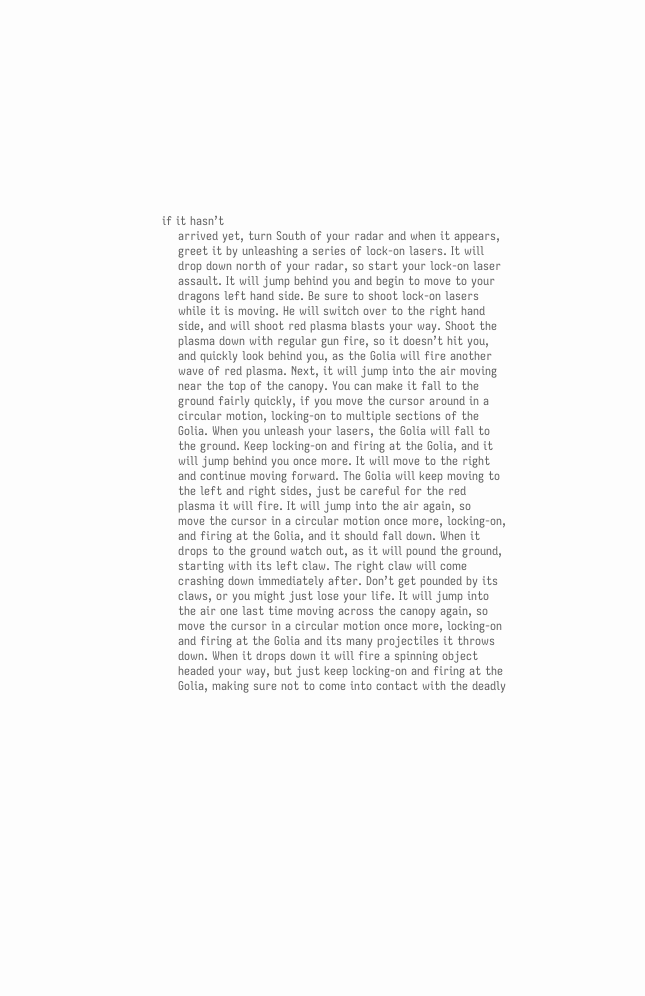if it hasn’t
    arrived yet, turn South of your radar and when it appears,
    greet it by unleashing a series of lock-on lasers. It will
    drop down north of your radar, so start your lock-on laser
    assault. It will jump behind you and begin to move to your
    dragons left hand side. Be sure to shoot lock-on lasers
    while it is moving. He will switch over to the right hand
    side, and will shoot red plasma blasts your way. Shoot the
    plasma down with regular gun fire, so it doesn’t hit you,
    and quickly look behind you, as the Golia will fire another
    wave of red plasma. Next, it will jump into the air moving
    near the top of the canopy. You can make it fall to the
    ground fairly quickly, if you move the cursor around in a
    circular motion, locking-on to multiple sections of the
    Golia. When you unleash your lasers, the Golia will fall to
    the ground. Keep locking-on and firing at the Golia, and it
    will jump behind you once more. It will move to the right
    and continue moving forward. The Golia will keep moving to
    the left and right sides, just be careful for the red
    plasma it will fire. It will jump into the air again, so
    move the cursor in a circular motion once more, locking-on,
    and firing at the Golia, and it should fall down. When it
    drops to the ground watch out, as it will pound the ground,
    starting with its left claw. The right claw will come
    crashing down immediately after. Don’t get pounded by its
    claws, or you might just lose your life. It will jump into
    the air one last time moving across the canopy again, so
    move the cursor in a circular motion once more, locking-on
    and firing at the Golia and its many projectiles it throws
    down. When it drops down it will fire a spinning object
    headed your way, but just keep locking-on and firing at the
    Golia, making sure not to come into contact with the deadly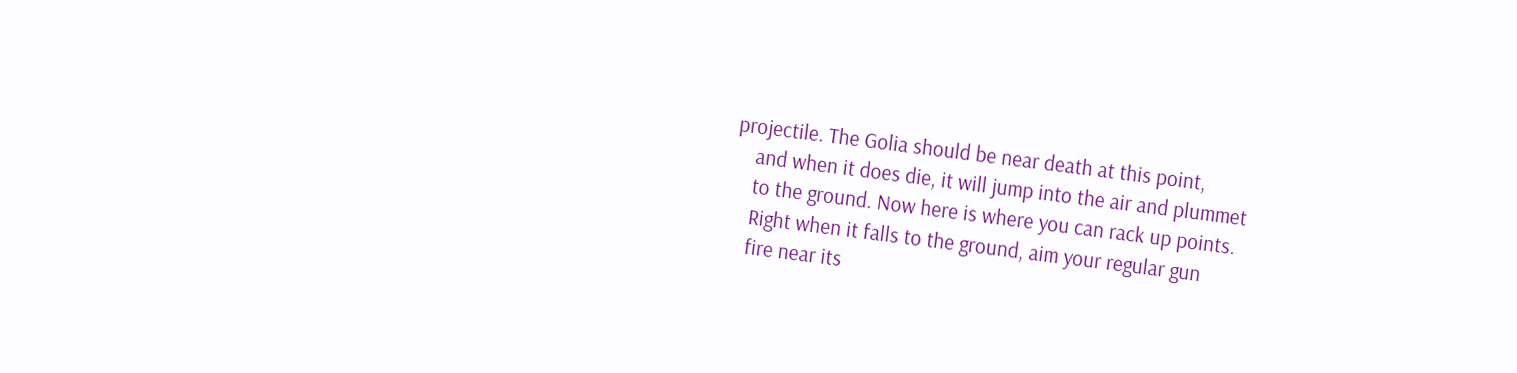projectile. The Golia should be near death at this point,
    and when it does die, it will jump into the air and plummet
    to the ground. Now here is where you can rack up points.
    Right when it falls to the ground, aim your regular gun
    fire near its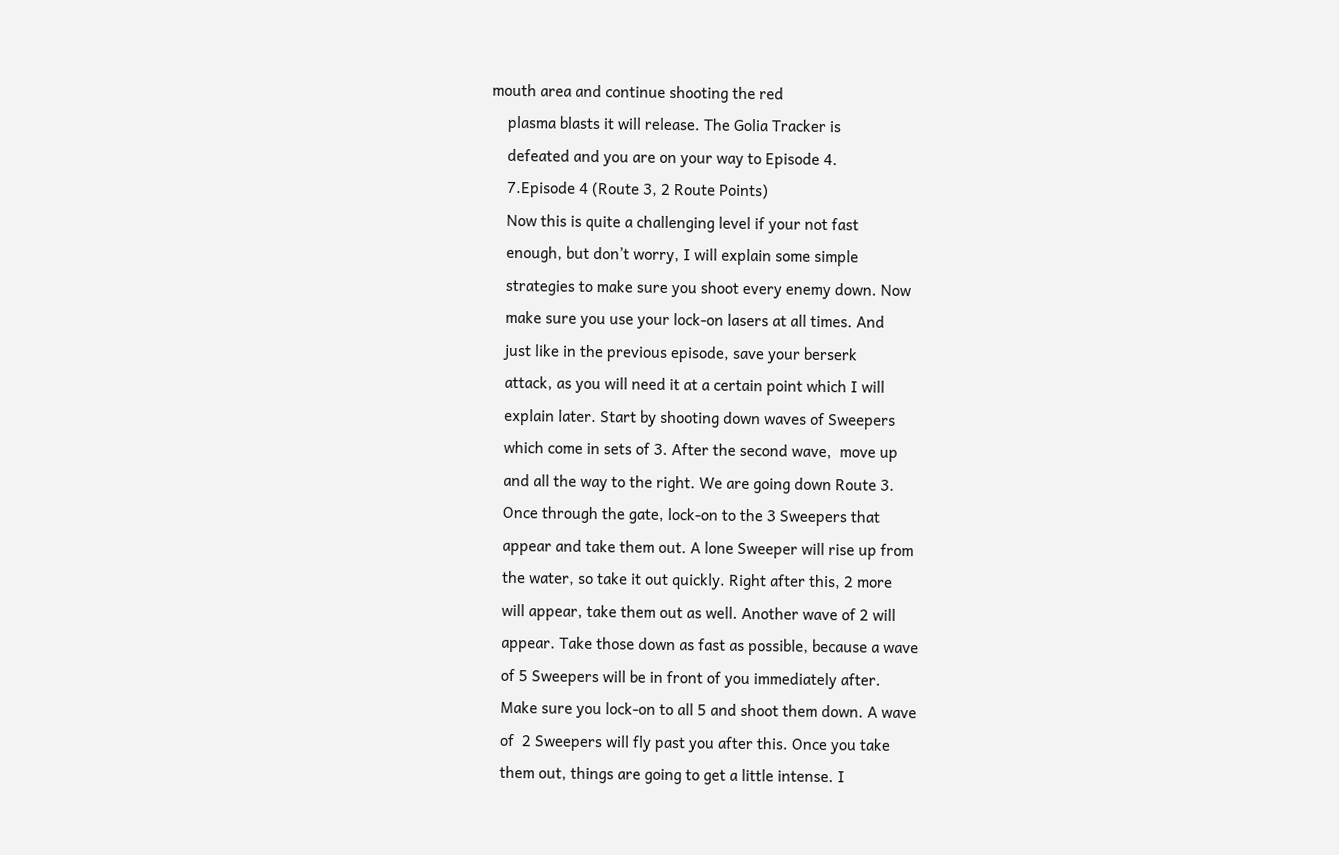mouth area and continue shooting the red
    plasma blasts it will release. The Golia Tracker is
    defeated and you are on your way to Episode 4.
    7.Episode 4 (Route 3, 2 Route Points)
    Now this is quite a challenging level if your not fast
    enough, but don’t worry, I will explain some simple
    strategies to make sure you shoot every enemy down. Now
    make sure you use your lock-on lasers at all times. And
    just like in the previous episode, save your berserk
    attack, as you will need it at a certain point which I will
    explain later. Start by shooting down waves of Sweepers
    which come in sets of 3. After the second wave,  move up
    and all the way to the right. We are going down Route 3.
    Once through the gate, lock-on to the 3 Sweepers that
    appear and take them out. A lone Sweeper will rise up from
    the water, so take it out quickly. Right after this, 2 more
    will appear, take them out as well. Another wave of 2 will
    appear. Take those down as fast as possible, because a wave
    of 5 Sweepers will be in front of you immediately after.
    Make sure you lock-on to all 5 and shoot them down. A wave
    of  2 Sweepers will fly past you after this. Once you take
    them out, things are going to get a little intense. I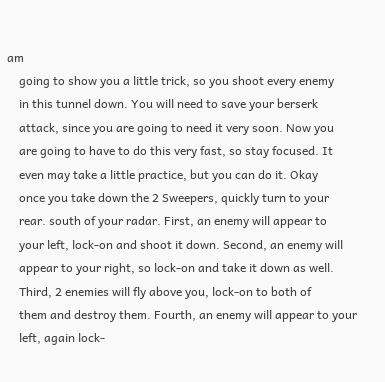am
    going to show you a little trick, so you shoot every enemy
    in this tunnel down. You will need to save your berserk
    attack, since you are going to need it very soon. Now you
    are going to have to do this very fast, so stay focused. It
    even may take a little practice, but you can do it. Okay
    once you take down the 2 Sweepers, quickly turn to your
    rear. south of your radar. First, an enemy will appear to
    your left, lock-on and shoot it down. Second, an enemy will
    appear to your right, so lock-on and take it down as well.
    Third, 2 enemies will fly above you, lock-on to both of
    them and destroy them. Fourth, an enemy will appear to your
    left, again lock-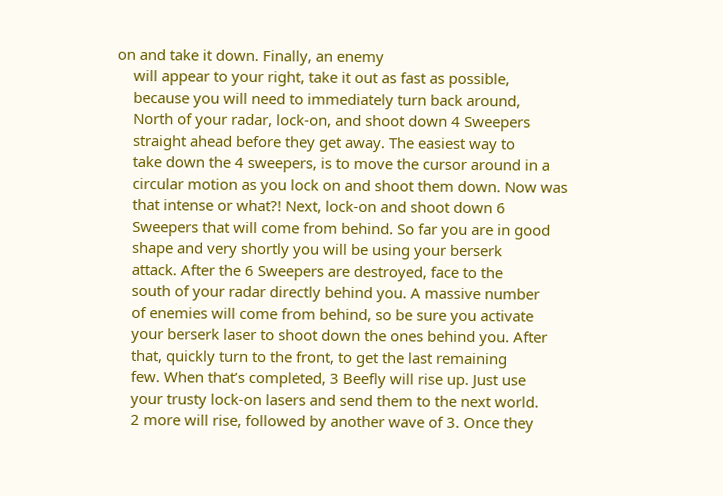on and take it down. Finally, an enemy
    will appear to your right, take it out as fast as possible,
    because you will need to immediately turn back around,
    North of your radar, lock-on, and shoot down 4 Sweepers
    straight ahead before they get away. The easiest way to
    take down the 4 sweepers, is to move the cursor around in a
    circular motion as you lock on and shoot them down. Now was
    that intense or what?! Next, lock-on and shoot down 6
    Sweepers that will come from behind. So far you are in good
    shape and very shortly you will be using your berserk
    attack. After the 6 Sweepers are destroyed, face to the
    south of your radar directly behind you. A massive number
    of enemies will come from behind, so be sure you activate
    your berserk laser to shoot down the ones behind you. After
    that, quickly turn to the front, to get the last remaining
    few. When that’s completed, 3 Beefly will rise up. Just use
    your trusty lock-on lasers and send them to the next world.
    2 more will rise, followed by another wave of 3. Once they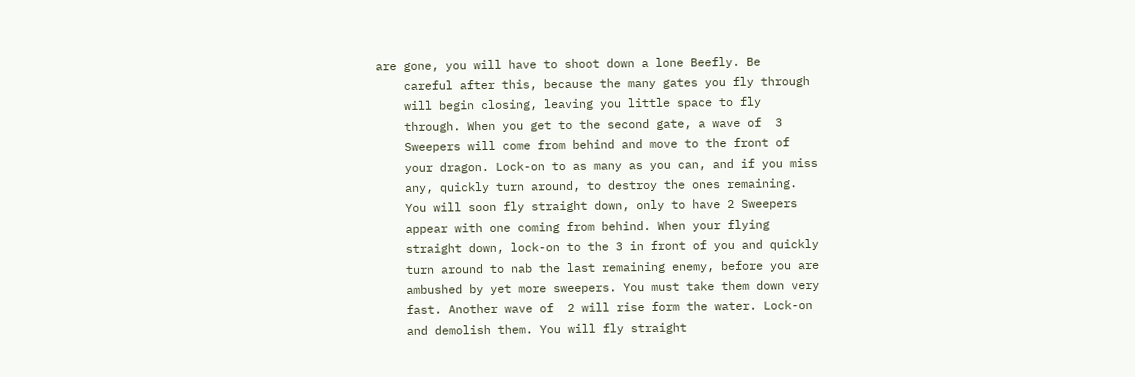are gone, you will have to shoot down a lone Beefly. Be
    careful after this, because the many gates you fly through
    will begin closing, leaving you little space to fly
    through. When you get to the second gate, a wave of  3
    Sweepers will come from behind and move to the front of
    your dragon. Lock-on to as many as you can, and if you miss
    any, quickly turn around, to destroy the ones remaining.
    You will soon fly straight down, only to have 2 Sweepers
    appear with one coming from behind. When your flying
    straight down, lock-on to the 3 in front of you and quickly
    turn around to nab the last remaining enemy, before you are
    ambushed by yet more sweepers. You must take them down very
    fast. Another wave of  2 will rise form the water. Lock-on
    and demolish them. You will fly straight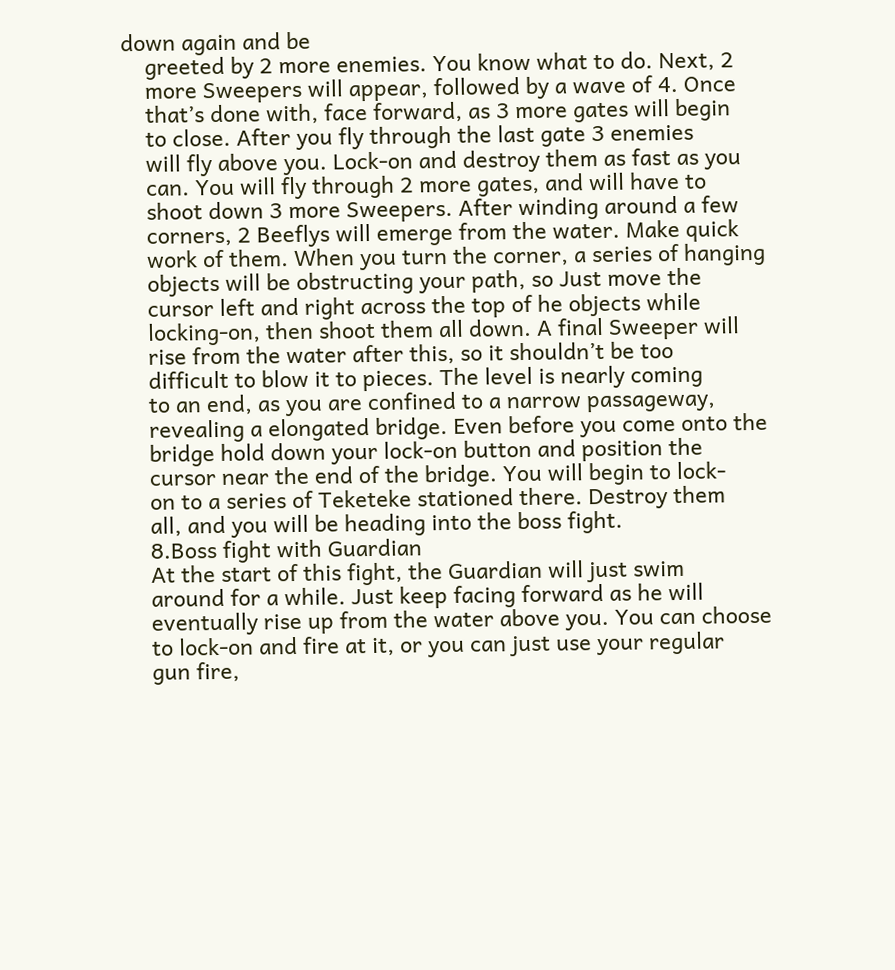down again and be
    greeted by 2 more enemies. You know what to do. Next, 2
    more Sweepers will appear, followed by a wave of 4. Once
    that’s done with, face forward, as 3 more gates will begin
    to close. After you fly through the last gate 3 enemies
    will fly above you. Lock-on and destroy them as fast as you
    can. You will fly through 2 more gates, and will have to
    shoot down 3 more Sweepers. After winding around a few
    corners, 2 Beeflys will emerge from the water. Make quick
    work of them. When you turn the corner, a series of hanging
    objects will be obstructing your path, so Just move the
    cursor left and right across the top of he objects while
    locking-on, then shoot them all down. A final Sweeper will
    rise from the water after this, so it shouldn’t be too
    difficult to blow it to pieces. The level is nearly coming
    to an end, as you are confined to a narrow passageway,
    revealing a elongated bridge. Even before you come onto the
    bridge hold down your lock-on button and position the
    cursor near the end of the bridge. You will begin to lock-
    on to a series of Teketeke stationed there. Destroy them
    all, and you will be heading into the boss fight.
    8.Boss fight with Guardian
    At the start of this fight, the Guardian will just swim
    around for a while. Just keep facing forward as he will
    eventually rise up from the water above you. You can choose
    to lock-on and fire at it, or you can just use your regular
    gun fire,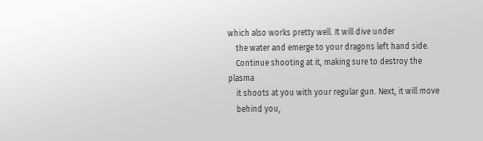which also works pretty well. It will dive under
    the water and emerge to your dragons left hand side.
    Continue shooting at it, making sure to destroy the plasma
    it shoots at you with your regular gun. Next, it will move
    behind you,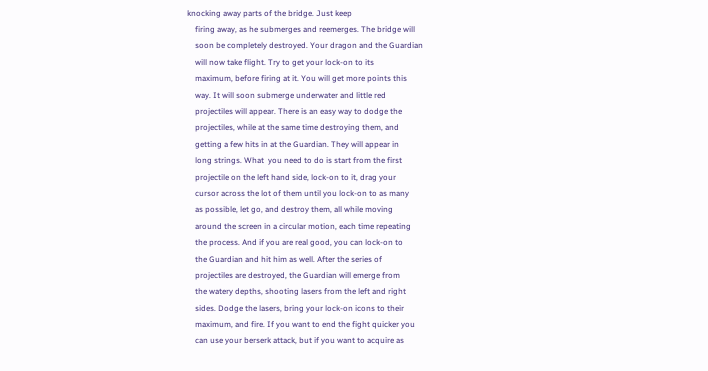knocking away parts of the bridge. Just keep
    firing away, as he submerges and reemerges. The bridge will
    soon be completely destroyed. Your dragon and the Guardian
    will now take flight. Try to get your lock-on to its
    maximum, before firing at it. You will get more points this
    way. It will soon submerge underwater and little red
    projectiles will appear. There is an easy way to dodge the
    projectiles, while at the same time destroying them, and
    getting a few hits in at the Guardian. They will appear in
    long strings. What  you need to do is start from the first
    projectile on the left hand side, lock-on to it, drag your
    cursor across the lot of them until you lock-on to as many
    as possible, let go, and destroy them, all while moving
    around the screen in a circular motion, each time repeating
    the process. And if you are real good, you can lock-on to
    the Guardian and hit him as well. After the series of
    projectiles are destroyed, the Guardian will emerge from
    the watery depths, shooting lasers from the left and right
    sides. Dodge the lasers, bring your lock-on icons to their
    maximum, and fire. If you want to end the fight quicker you
    can use your berserk attack, but if you want to acquire as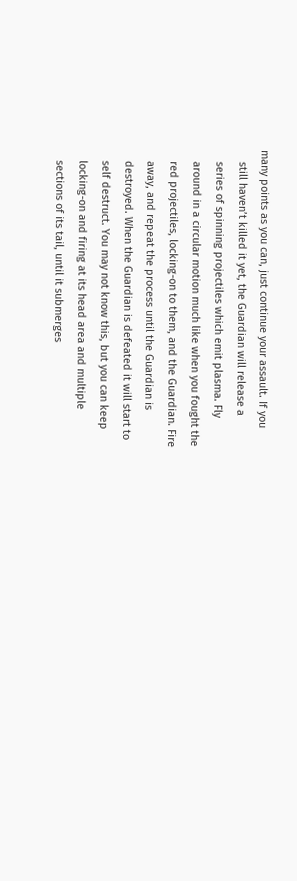many points as you can, just continue your assault. If you
    still haven’t killed it yet, the Guardian will release a
    series of spinning projectiles which emit plasma. Fly
    around in a circular motion much like when you fought the
    red projectiles, locking-on to them, and the Guardian. Fire
    away, and repeat the process until the Guardian is
    destroyed. When the Guardian is defeated it will start to
    self destruct. You may not know this, but you can keep
    locking-on and firing at its head area and multiple
    sections of its tail, until it submerges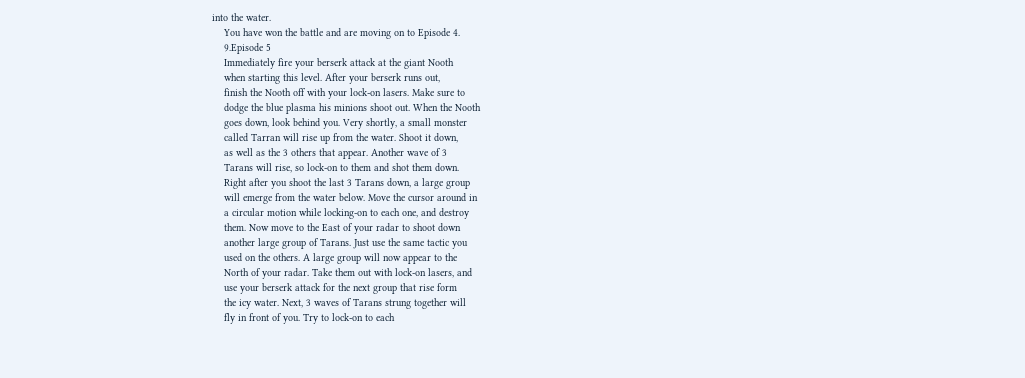into the water.
    You have won the battle and are moving on to Episode 4.
    9.Episode 5
    Immediately fire your berserk attack at the giant Nooth
    when starting this level. After your berserk runs out,
    finish the Nooth off with your lock-on lasers. Make sure to
    dodge the blue plasma his minions shoot out. When the Nooth
    goes down, look behind you. Very shortly, a small monster
    called Tarran will rise up from the water. Shoot it down,
    as well as the 3 others that appear. Another wave of 3
    Tarans will rise, so lock-on to them and shot them down.
    Right after you shoot the last 3 Tarans down, a large group
    will emerge from the water below. Move the cursor around in
    a circular motion while locking-on to each one, and destroy
    them. Now move to the East of your radar to shoot down
    another large group of Tarans. Just use the same tactic you
    used on the others. A large group will now appear to the
    North of your radar. Take them out with lock-on lasers, and
    use your berserk attack for the next group that rise form
    the icy water. Next, 3 waves of Tarans strung together will
    fly in front of you. Try to lock-on to each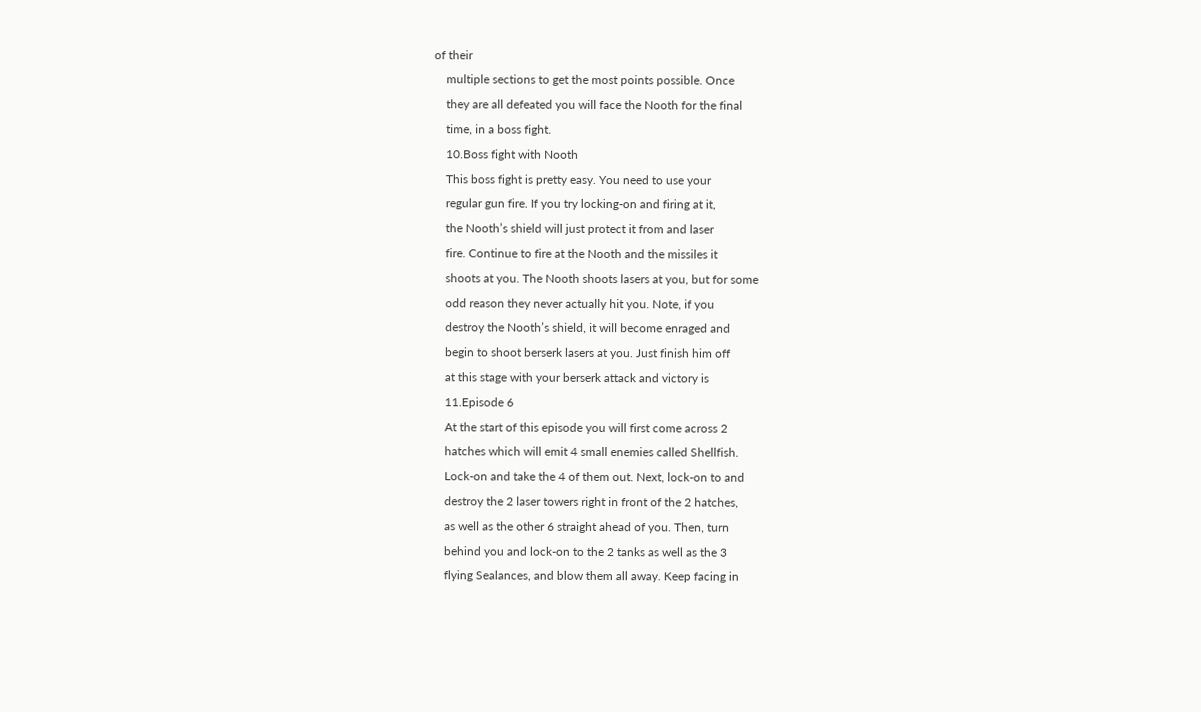of their
    multiple sections to get the most points possible. Once
    they are all defeated you will face the Nooth for the final
    time, in a boss fight.
    10.Boss fight with Nooth
    This boss fight is pretty easy. You need to use your
    regular gun fire. If you try locking-on and firing at it,
    the Nooth’s shield will just protect it from and laser
    fire. Continue to fire at the Nooth and the missiles it
    shoots at you. The Nooth shoots lasers at you, but for some
    odd reason they never actually hit you. Note, if you
    destroy the Nooth’s shield, it will become enraged and
    begin to shoot berserk lasers at you. Just finish him off
    at this stage with your berserk attack and victory is
    11.Episode 6
    At the start of this episode you will first come across 2
    hatches which will emit 4 small enemies called Shellfish.
    Lock-on and take the 4 of them out. Next, lock-on to and
    destroy the 2 laser towers right in front of the 2 hatches,
    as well as the other 6 straight ahead of you. Then, turn
    behind you and lock-on to the 2 tanks as well as the 3
    flying Sealances, and blow them all away. Keep facing in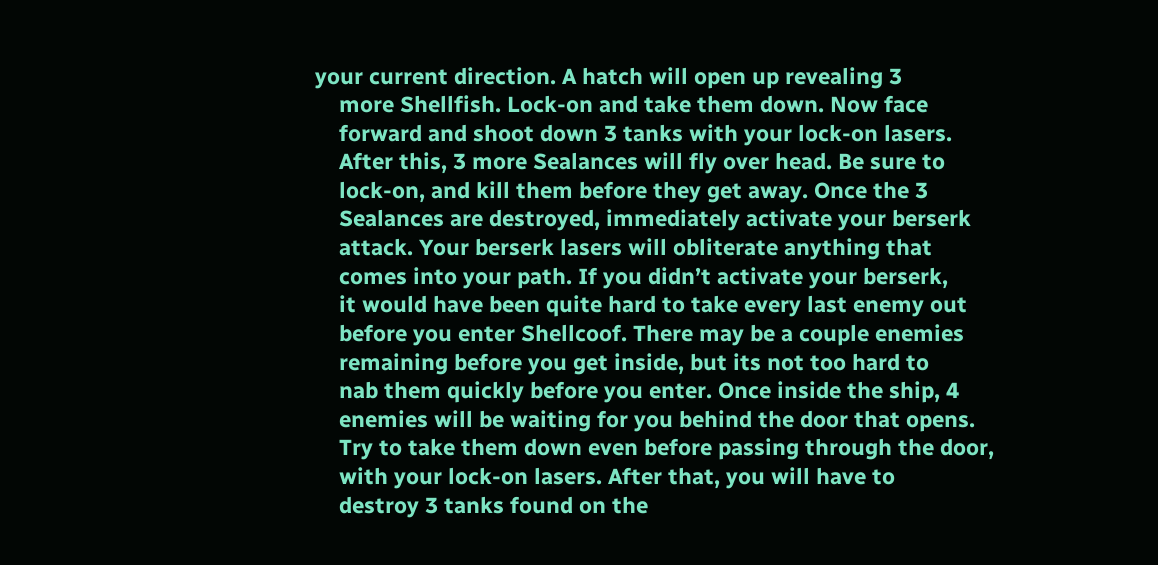your current direction. A hatch will open up revealing 3
    more Shellfish. Lock-on and take them down. Now face
    forward and shoot down 3 tanks with your lock-on lasers.
    After this, 3 more Sealances will fly over head. Be sure to
    lock-on, and kill them before they get away. Once the 3
    Sealances are destroyed, immediately activate your berserk
    attack. Your berserk lasers will obliterate anything that
    comes into your path. If you didn’t activate your berserk,
    it would have been quite hard to take every last enemy out
    before you enter Shellcoof. There may be a couple enemies
    remaining before you get inside, but its not too hard to
    nab them quickly before you enter. Once inside the ship, 4
    enemies will be waiting for you behind the door that opens.
    Try to take them down even before passing through the door,
    with your lock-on lasers. After that, you will have to
    destroy 3 tanks found on the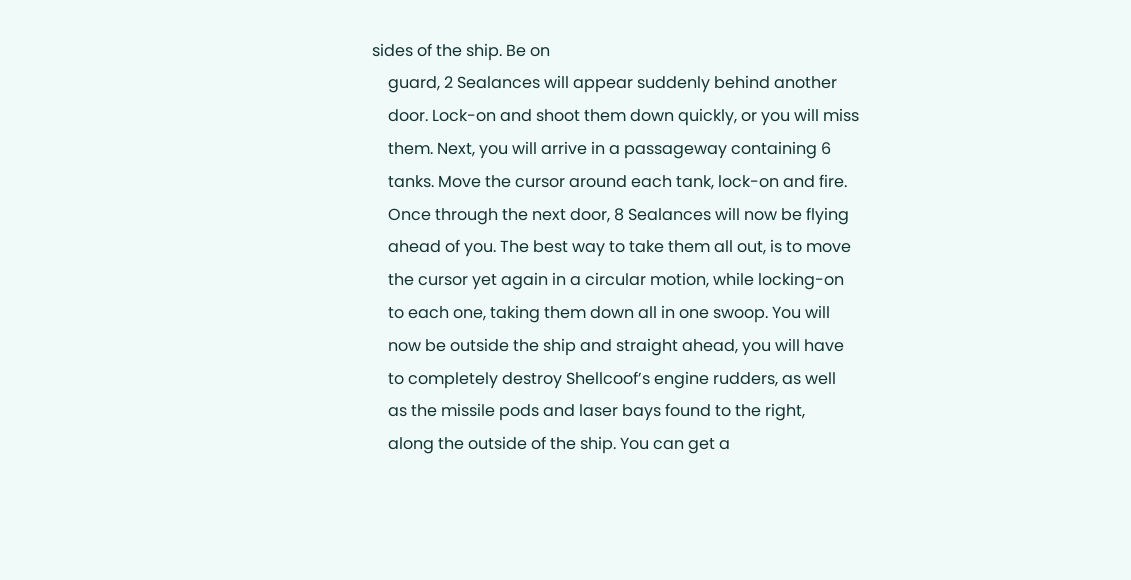sides of the ship. Be on
    guard, 2 Sealances will appear suddenly behind another
    door. Lock-on and shoot them down quickly, or you will miss
    them. Next, you will arrive in a passageway containing 6
    tanks. Move the cursor around each tank, lock-on and fire.
    Once through the next door, 8 Sealances will now be flying
    ahead of you. The best way to take them all out, is to move
    the cursor yet again in a circular motion, while locking-on
    to each one, taking them down all in one swoop. You will
    now be outside the ship and straight ahead, you will have
    to completely destroy Shellcoof’s engine rudders, as well
    as the missile pods and laser bays found to the right,
    along the outside of the ship. You can get a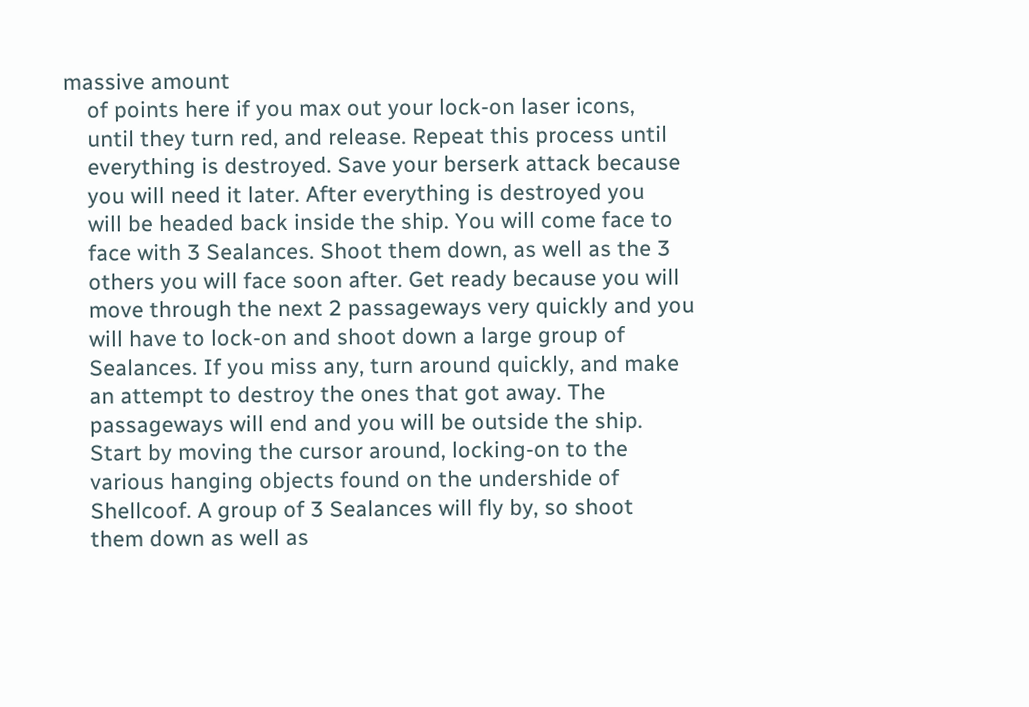massive amount
    of points here if you max out your lock-on laser icons,
    until they turn red, and release. Repeat this process until
    everything is destroyed. Save your berserk attack because
    you will need it later. After everything is destroyed you
    will be headed back inside the ship. You will come face to
    face with 3 Sealances. Shoot them down, as well as the 3
    others you will face soon after. Get ready because you will
    move through the next 2 passageways very quickly and you
    will have to lock-on and shoot down a large group of
    Sealances. If you miss any, turn around quickly, and make
    an attempt to destroy the ones that got away. The
    passageways will end and you will be outside the ship.
    Start by moving the cursor around, locking-on to the
    various hanging objects found on the undershide of
    Shellcoof. A group of 3 Sealances will fly by, so shoot
    them down as well as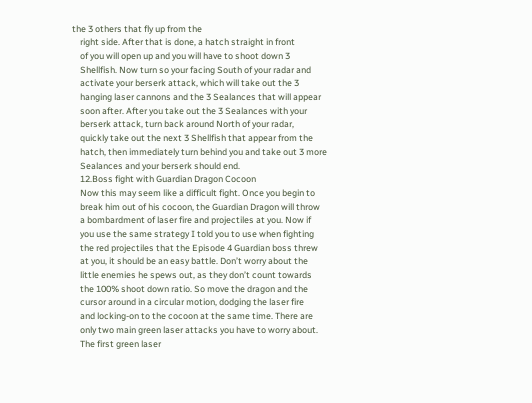the 3 others that fly up from the
    right side. After that is done, a hatch straight in front
    of you will open up and you will have to shoot down 3
    Shellfish. Now turn so your facing South of your radar and
    activate your berserk attack, which will take out the 3
    hanging laser cannons and the 3 Sealances that will appear
    soon after. After you take out the 3 Sealances with your
    berserk attack, turn back around North of your radar,
    quickly take out the next 3 Shellfish that appear from the
    hatch, then immediately turn behind you and take out 3 more
    Sealances and your berserk should end.
    12.Boss fight with Guardian Dragon Cocoon
    Now this may seem like a difficult fight. Once you begin to
    break him out of his cocoon, the Guardian Dragon will throw
    a bombardment of laser fire and projectiles at you. Now if
    you use the same strategy I told you to use when fighting
    the red projectiles that the Episode 4 Guardian boss threw
    at you, it should be an easy battle. Don’t worry about the
    little enemies he spews out, as they don’t count towards
    the 100% shoot down ratio. So move the dragon and the
    cursor around in a circular motion, dodging the laser fire
    and locking-on to the cocoon at the same time. There are
    only two main green laser attacks you have to worry about.
    The first green laser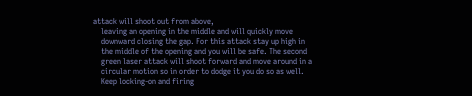attack will shoot out from above,
    leaving an opening in the middle and will quickly move
    downward closing the gap. For this attack stay up high in
    the middle of the opening and you will be safe. The second
    green laser attack will shoot forward and move around in a
    circular motion so in order to dodge it you do so as well.
    Keep locking-on and firing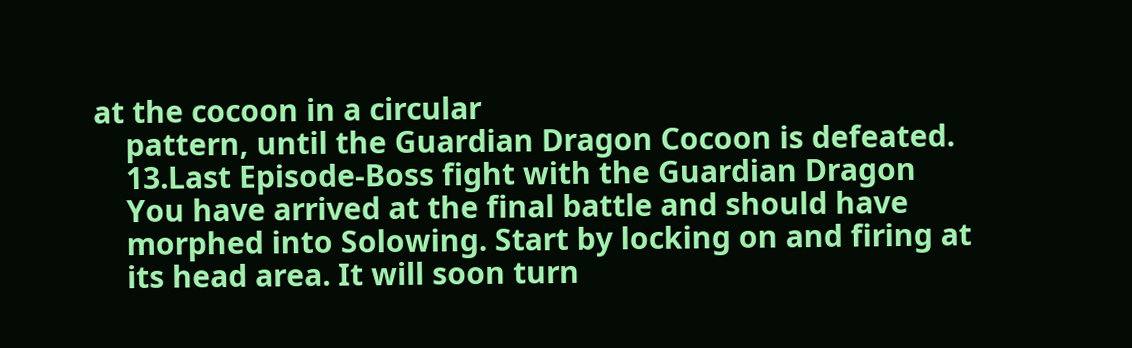at the cocoon in a circular
    pattern, until the Guardian Dragon Cocoon is defeated.
    13.Last Episode-Boss fight with the Guardian Dragon
    You have arrived at the final battle and should have
    morphed into Solowing. Start by locking on and firing at
    its head area. It will soon turn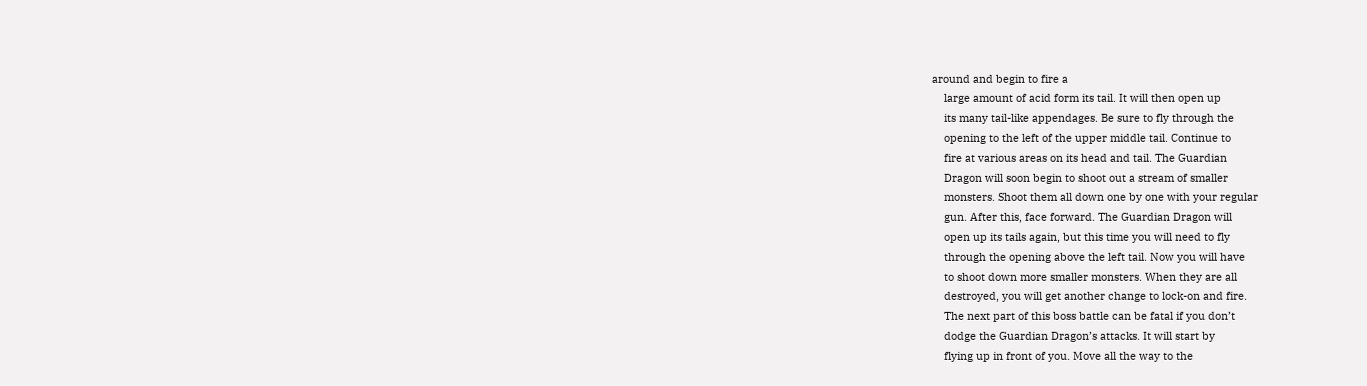around and begin to fire a
    large amount of acid form its tail. It will then open up
    its many tail-like appendages. Be sure to fly through the
    opening to the left of the upper middle tail. Continue to
    fire at various areas on its head and tail. The Guardian
    Dragon will soon begin to shoot out a stream of smaller
    monsters. Shoot them all down one by one with your regular
    gun. After this, face forward. The Guardian Dragon will
    open up its tails again, but this time you will need to fly
    through the opening above the left tail. Now you will have
    to shoot down more smaller monsters. When they are all
    destroyed, you will get another change to lock-on and fire.
    The next part of this boss battle can be fatal if you don’t
    dodge the Guardian Dragon’s attacks. It will start by
    flying up in front of you. Move all the way to the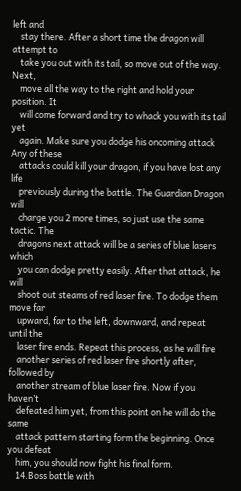left and
    stay there. After a short time the dragon will attempt to
    take you out with its tail, so move out of the way. Next,
    move all the way to the right and hold your position. It
    will come forward and try to whack you with its tail yet
    again. Make sure you dodge his oncoming attack Any of these
    attacks could kill your dragon, if you have lost any life
    previously during the battle. The Guardian Dragon will
    charge you 2 more times, so just use the same tactic. The
    dragons next attack will be a series of blue lasers which
    you can dodge pretty easily. After that attack, he will
    shoot out steams of red laser fire. To dodge them move far
    upward, far to the left, downward, and repeat until the
    laser fire ends. Repeat this process, as he will fire
    another series of red laser fire shortly after, followed by
    another stream of blue laser fire. Now if you haven’t
    defeated him yet, from this point on he will do the same
    attack pattern starting form the beginning. Once you defeat
    him, you should now fight his final form.
    14.Boss battle with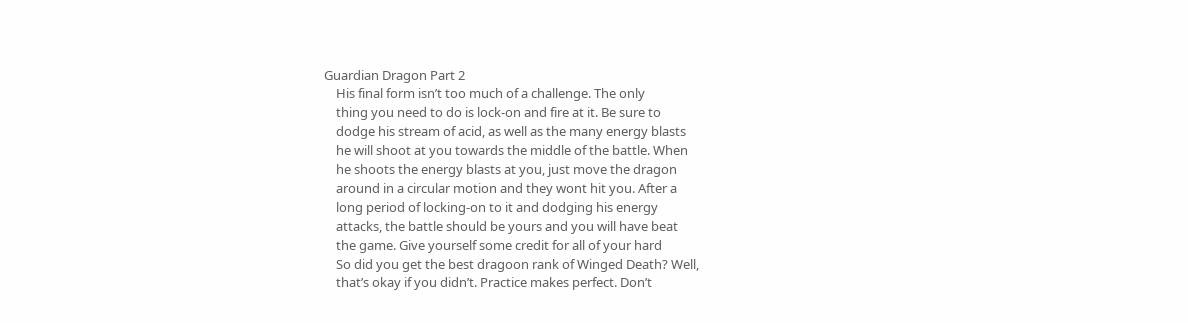Guardian Dragon Part 2
    His final form isn’t too much of a challenge. The only
    thing you need to do is lock-on and fire at it. Be sure to
    dodge his stream of acid, as well as the many energy blasts
    he will shoot at you towards the middle of the battle. When
    he shoots the energy blasts at you, just move the dragon
    around in a circular motion and they wont hit you. After a
    long period of locking-on to it and dodging his energy
    attacks, the battle should be yours and you will have beat
    the game. Give yourself some credit for all of your hard
    So did you get the best dragoon rank of Winged Death? Well,
    that’s okay if you didn’t. Practice makes perfect. Don’t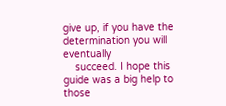give up, if you have the determination you will eventually
    succeed. I hope this guide was a big help to those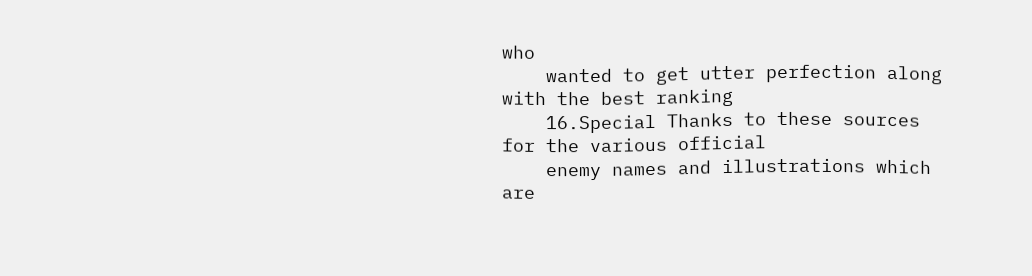who
    wanted to get utter perfection along with the best ranking
    16.Special Thanks to these sources for the various official
    enemy names and illustrations which are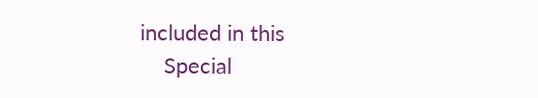included in this
    Special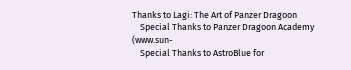Thanks to Lagi: The Art of Panzer Dragoon
    Special Thanks to Panzer Dragoon Academy (www.sun-
    Special Thanks to AstroBlue for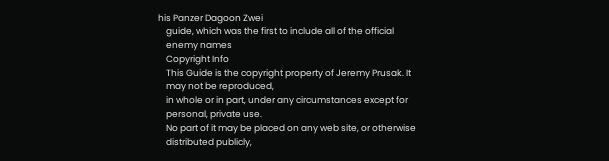his Panzer Dagoon Zwei
    guide, which was the first to include all of the official
    enemy names
    Copyright Info
    This Guide is the copyright property of Jeremy Prusak. It
    may not be reproduced,
    in whole or in part, under any circumstances except for
    personal, private use.
    No part of it may be placed on any web site, or otherwise
    distributed publicly,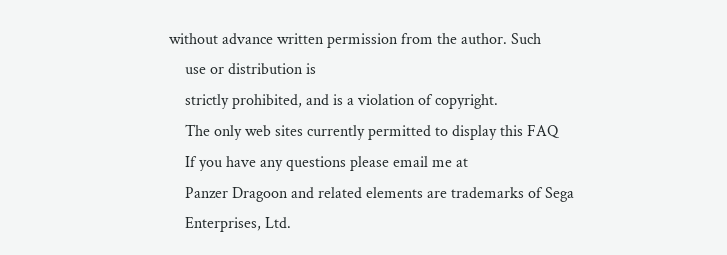without advance written permission from the author. Such
    use or distribution is
    strictly prohibited, and is a violation of copyright.
    The only web sites currently permitted to display this FAQ
    If you have any questions please email me at
    Panzer Dragoon and related elements are trademarks of Sega
    Enterprises, Ltd.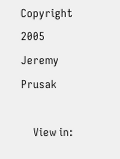Copyright 2005 Jeremy Prusak

    View in: